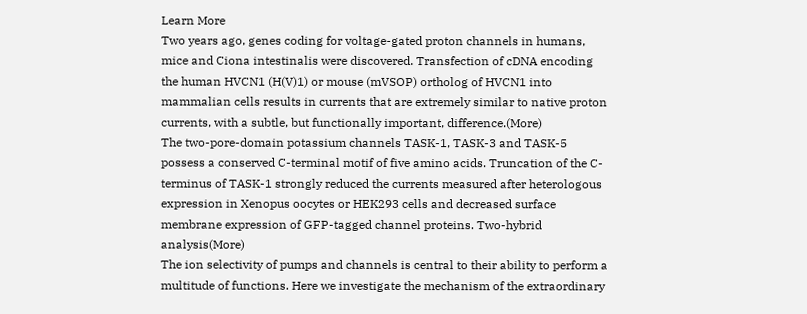Learn More
Two years ago, genes coding for voltage-gated proton channels in humans, mice and Ciona intestinalis were discovered. Transfection of cDNA encoding the human HVCN1 (H(V)1) or mouse (mVSOP) ortholog of HVCN1 into mammalian cells results in currents that are extremely similar to native proton currents, with a subtle, but functionally important, difference.(More)
The two-pore-domain potassium channels TASK-1, TASK-3 and TASK-5 possess a conserved C-terminal motif of five amino acids. Truncation of the C-terminus of TASK-1 strongly reduced the currents measured after heterologous expression in Xenopus oocytes or HEK293 cells and decreased surface membrane expression of GFP-tagged channel proteins. Two-hybrid analysis(More)
The ion selectivity of pumps and channels is central to their ability to perform a multitude of functions. Here we investigate the mechanism of the extraordinary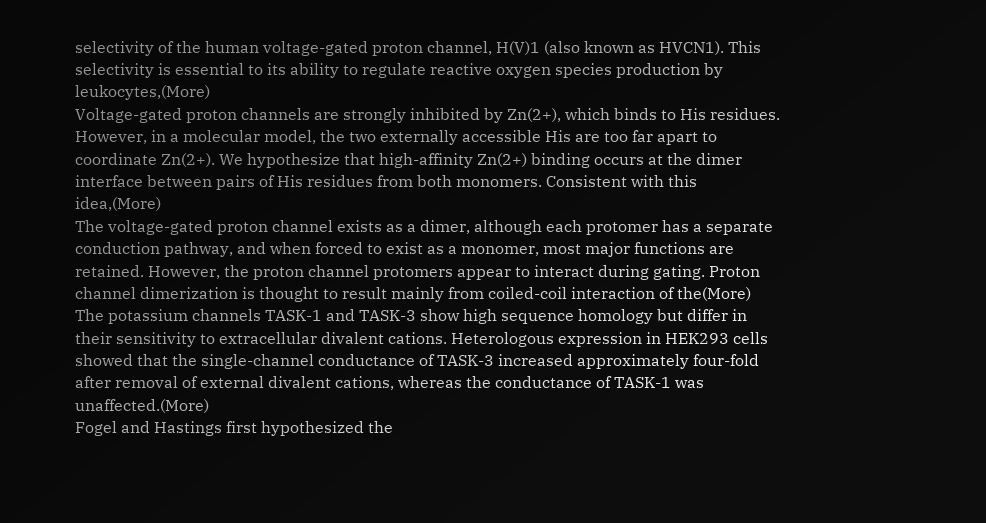selectivity of the human voltage-gated proton channel, H(V)1 (also known as HVCN1). This selectivity is essential to its ability to regulate reactive oxygen species production by leukocytes,(More)
Voltage-gated proton channels are strongly inhibited by Zn(2+), which binds to His residues. However, in a molecular model, the two externally accessible His are too far apart to coordinate Zn(2+). We hypothesize that high-affinity Zn(2+) binding occurs at the dimer interface between pairs of His residues from both monomers. Consistent with this idea,(More)
The voltage-gated proton channel exists as a dimer, although each protomer has a separate conduction pathway, and when forced to exist as a monomer, most major functions are retained. However, the proton channel protomers appear to interact during gating. Proton channel dimerization is thought to result mainly from coiled-coil interaction of the(More)
The potassium channels TASK-1 and TASK-3 show high sequence homology but differ in their sensitivity to extracellular divalent cations. Heterologous expression in HEK293 cells showed that the single-channel conductance of TASK-3 increased approximately four-fold after removal of external divalent cations, whereas the conductance of TASK-1 was unaffected.(More)
Fogel and Hastings first hypothesized the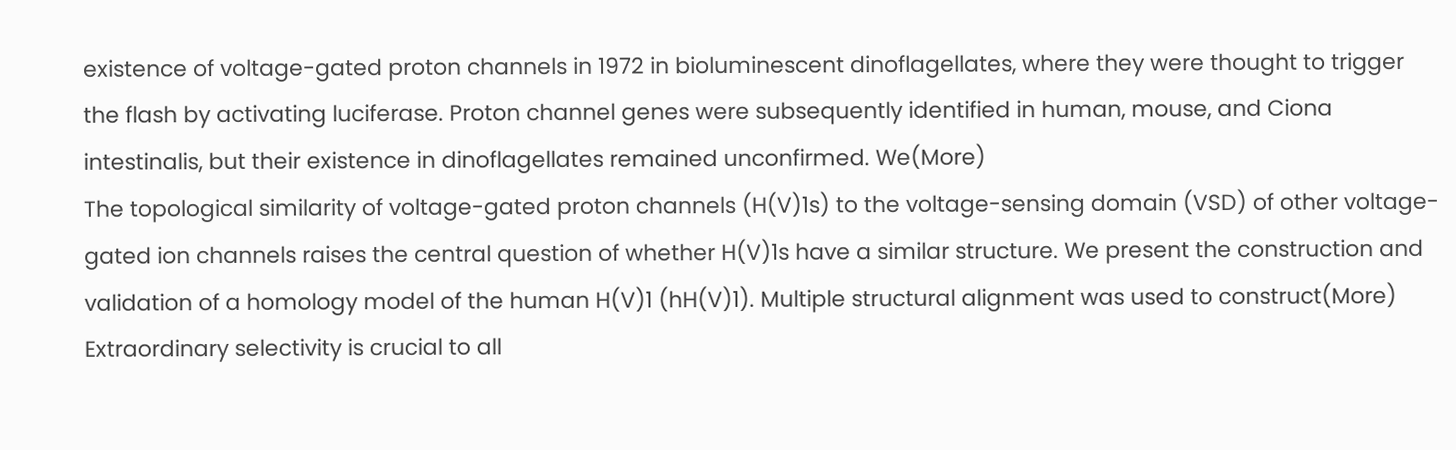existence of voltage-gated proton channels in 1972 in bioluminescent dinoflagellates, where they were thought to trigger the flash by activating luciferase. Proton channel genes were subsequently identified in human, mouse, and Ciona intestinalis, but their existence in dinoflagellates remained unconfirmed. We(More)
The topological similarity of voltage-gated proton channels (H(V)1s) to the voltage-sensing domain (VSD) of other voltage-gated ion channels raises the central question of whether H(V)1s have a similar structure. We present the construction and validation of a homology model of the human H(V)1 (hH(V)1). Multiple structural alignment was used to construct(More)
Extraordinary selectivity is crucial to all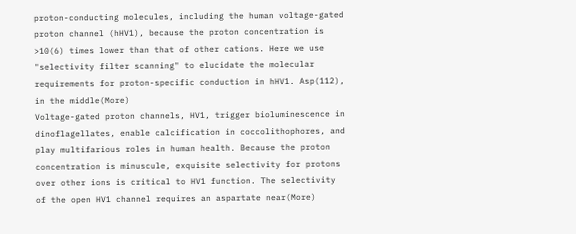proton-conducting molecules, including the human voltage-gated proton channel (hHV1), because the proton concentration is >10(6) times lower than that of other cations. Here we use "selectivity filter scanning" to elucidate the molecular requirements for proton-specific conduction in hHV1. Asp(112), in the middle(More)
Voltage-gated proton channels, HV1, trigger bioluminescence in dinoflagellates, enable calcification in coccolithophores, and play multifarious roles in human health. Because the proton concentration is minuscule, exquisite selectivity for protons over other ions is critical to HV1 function. The selectivity of the open HV1 channel requires an aspartate near(More)